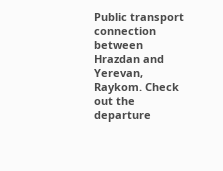Public transport connection between Hrazdan and Yerevan, Raykom. Check out the departure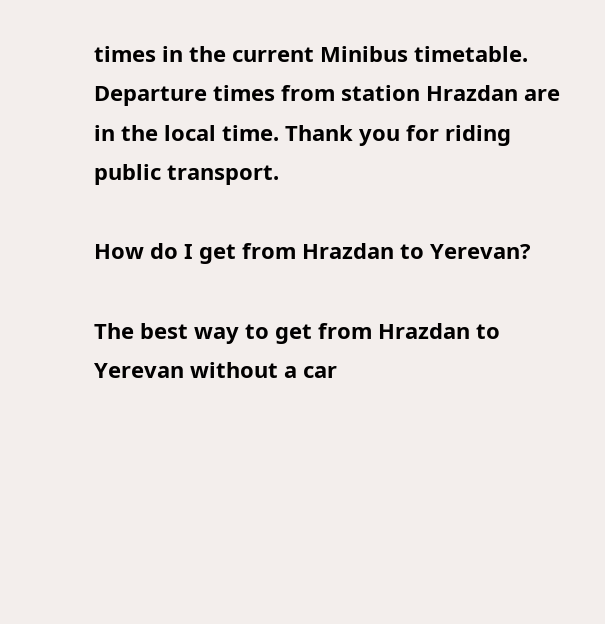times in the current Minibus timetable. Departure times from station Hrazdan are in the local time. Thank you for riding public transport.

How do I get from Hrazdan to Yerevan?

The best way to get from Hrazdan to Yerevan without a car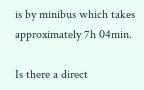is by minibus which takes approximately 7h 04min.

Is there a direct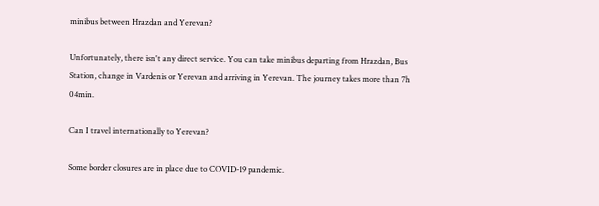minibus between Hrazdan and Yerevan?

Unfortunately, there isn't any direct service. You can take minibus departing from Hrazdan, Bus Station, change in Vardenis or Yerevan and arriving in Yerevan. The journey takes more than 7h 04min.

Can I travel internationally to Yerevan?

Some border closures are in place due to COVID-19 pandemic.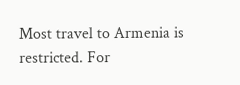Most travel to Armenia is restricted. For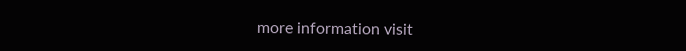more information visit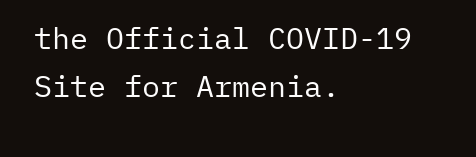the Official COVID-19 Site for Armenia.